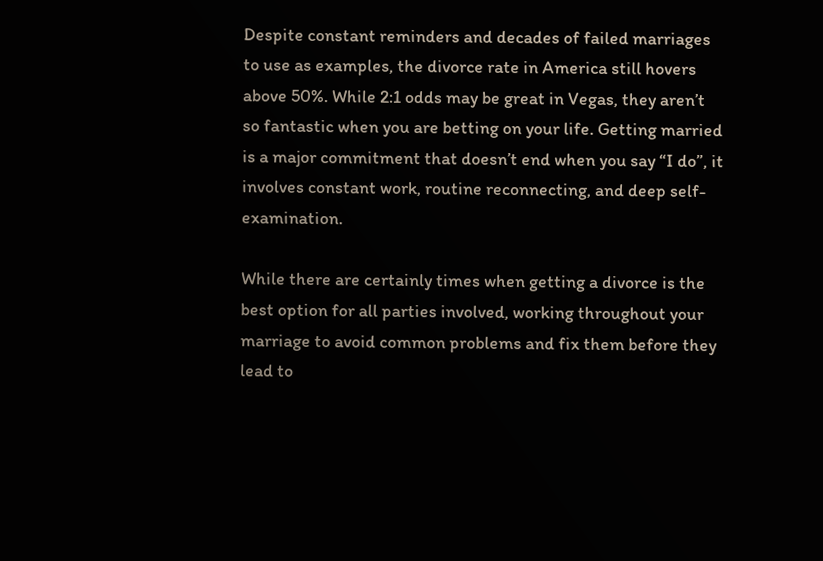Despite constant reminders and decades of failed marriages to use as examples, the divorce rate in America still hovers above 50%. While 2:1 odds may be great in Vegas, they aren’t so fantastic when you are betting on your life. Getting married is a major commitment that doesn’t end when you say “I do”, it involves constant work, routine reconnecting, and deep self-examination.

While there are certainly times when getting a divorce is the best option for all parties involved, working throughout your marriage to avoid common problems and fix them before they lead to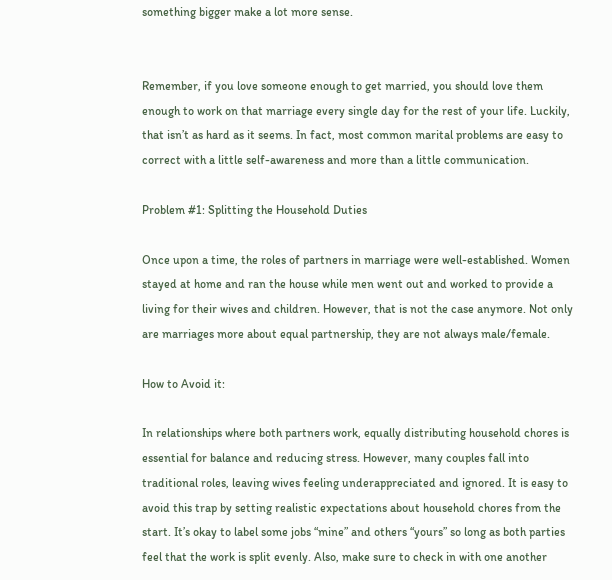something bigger make a lot more sense.


Remember, if you love someone enough to get married, you should love them enough to work on that marriage every single day for the rest of your life. Luckily, that isn’t as hard as it seems. In fact, most common marital problems are easy to correct with a little self-awareness and more than a little communication.

Problem #1: Splitting the Household Duties

Once upon a time, the roles of partners in marriage were well-established. Women stayed at home and ran the house while men went out and worked to provide a living for their wives and children. However, that is not the case anymore. Not only are marriages more about equal partnership, they are not always male/female.

How to Avoid it:

In relationships where both partners work, equally distributing household chores is essential for balance and reducing stress. However, many couples fall into traditional roles, leaving wives feeling underappreciated and ignored. It is easy to avoid this trap by setting realistic expectations about household chores from the start. It’s okay to label some jobs “mine” and others “yours” so long as both parties feel that the work is split evenly. Also, make sure to check in with one another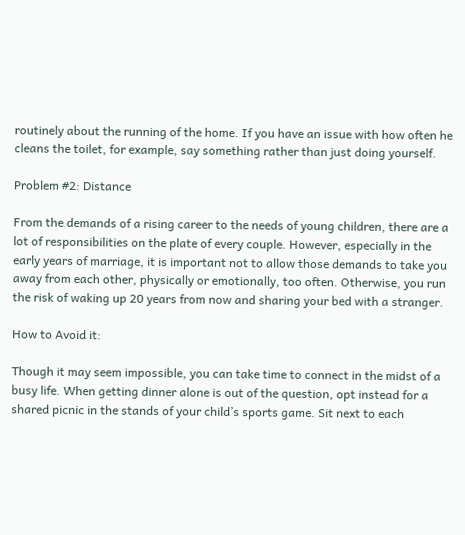routinely about the running of the home. If you have an issue with how often he cleans the toilet, for example, say something rather than just doing yourself.

Problem #2: Distance

From the demands of a rising career to the needs of young children, there are a lot of responsibilities on the plate of every couple. However, especially in the early years of marriage, it is important not to allow those demands to take you away from each other, physically or emotionally, too often. Otherwise, you run the risk of waking up 20 years from now and sharing your bed with a stranger.

How to Avoid it:

Though it may seem impossible, you can take time to connect in the midst of a busy life. When getting dinner alone is out of the question, opt instead for a shared picnic in the stands of your child’s sports game. Sit next to each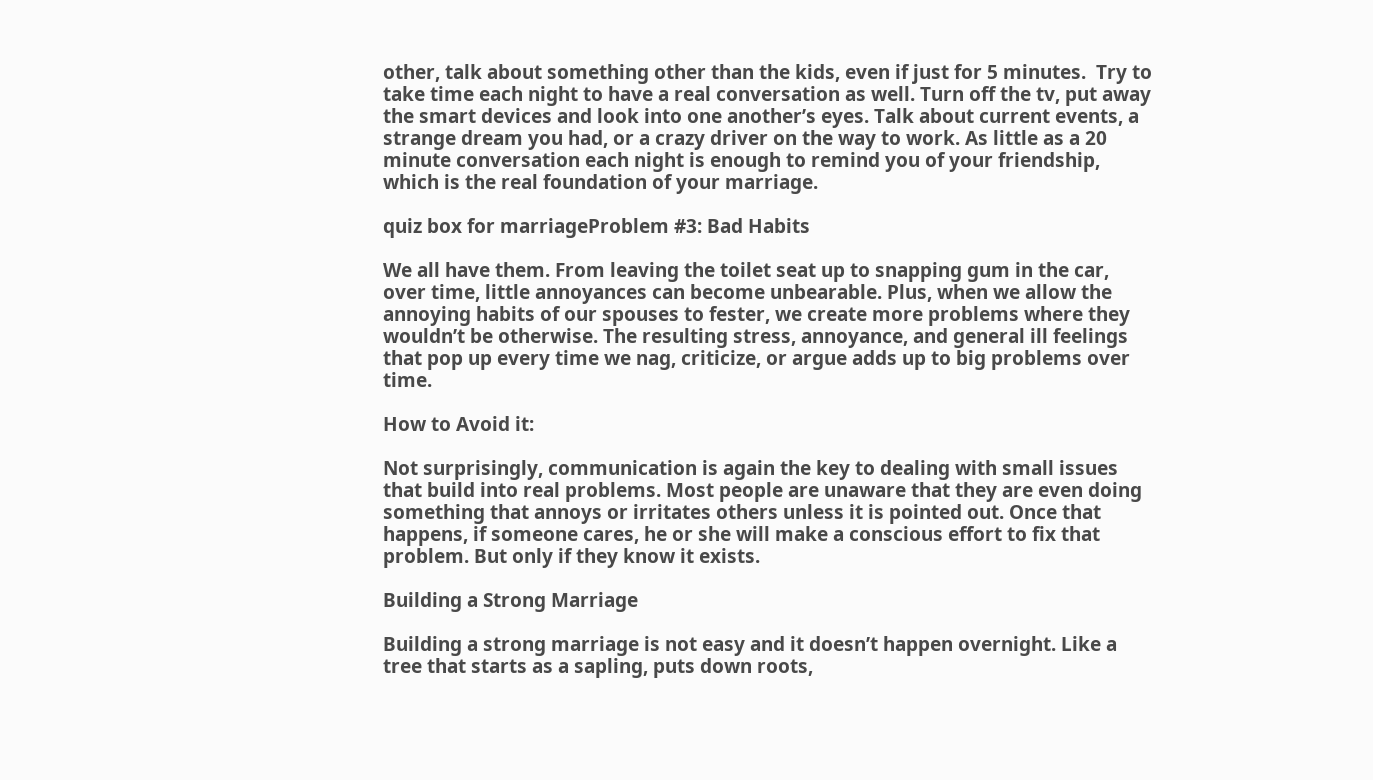other, talk about something other than the kids, even if just for 5 minutes.  Try to take time each night to have a real conversation as well. Turn off the tv, put away the smart devices and look into one another’s eyes. Talk about current events, a strange dream you had, or a crazy driver on the way to work. As little as a 20 minute conversation each night is enough to remind you of your friendship, which is the real foundation of your marriage.

quiz box for marriageProblem #3: Bad Habits

We all have them. From leaving the toilet seat up to snapping gum in the car, over time, little annoyances can become unbearable. Plus, when we allow the annoying habits of our spouses to fester, we create more problems where they wouldn’t be otherwise. The resulting stress, annoyance, and general ill feelings that pop up every time we nag, criticize, or argue adds up to big problems over time.

How to Avoid it:

Not surprisingly, communication is again the key to dealing with small issues that build into real problems. Most people are unaware that they are even doing something that annoys or irritates others unless it is pointed out. Once that happens, if someone cares, he or she will make a conscious effort to fix that problem. But only if they know it exists.

Building a Strong Marriage

Building a strong marriage is not easy and it doesn’t happen overnight. Like a tree that starts as a sapling, puts down roots,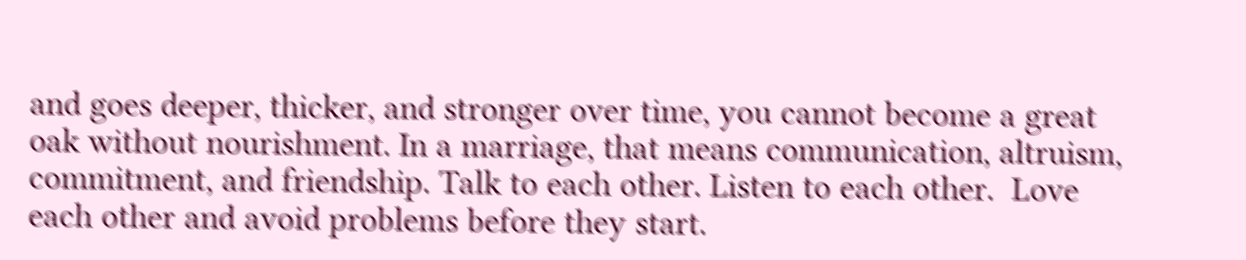and goes deeper, thicker, and stronger over time, you cannot become a great oak without nourishment. In a marriage, that means communication, altruism, commitment, and friendship. Talk to each other. Listen to each other.  Love each other and avoid problems before they start.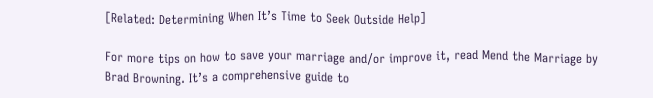[Related: Determining When It’s Time to Seek Outside Help]

For more tips on how to save your marriage and/or improve it, read Mend the Marriage by Brad Browning. It’s a comprehensive guide to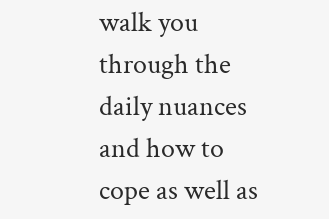walk you through the daily nuances and how to cope as well as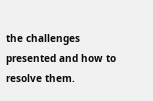the challenges presented and how to resolve them.